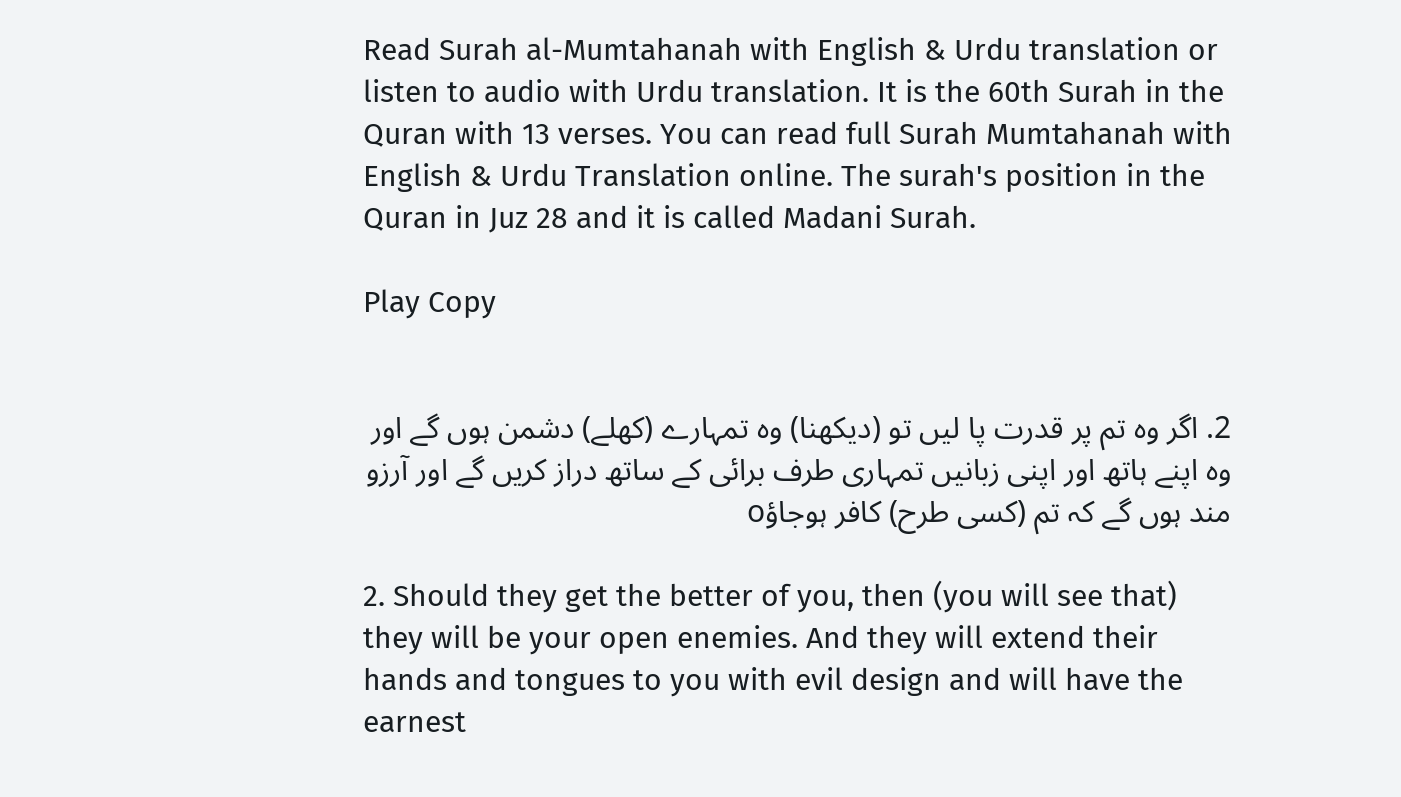Read Surah al-Mumtahanah with English & Urdu translation or listen to audio with Urdu translation. It is the 60th Surah in the Quran with 13 verses. You can read full Surah Mumtahanah with English & Urdu Translation online. The surah's position in the Quran in Juz 28 and it is called Madani Surah.

Play Copy


2. اگر وہ تم پر قدرت پا لیں تو (دیکھنا) وہ تمہارے (کھلے) دشمن ہوں گے اور وہ اپنے ہاتھ اور اپنی زبانیں تمہاری طرف برائی کے ساتھ دراز کریں گے اور آرزو مند ہوں گے کہ تم (کسی طرح) کافر ہوجاؤo

2. Should they get the better of you, then (you will see that) they will be your open enemies. And they will extend their hands and tongues to you with evil design and will have the earnest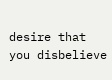desire that you disbelieve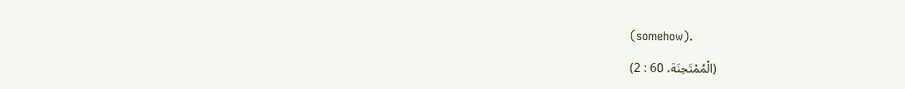(somehow).

(الْمُمْتَحِنَة، 60 : 2)